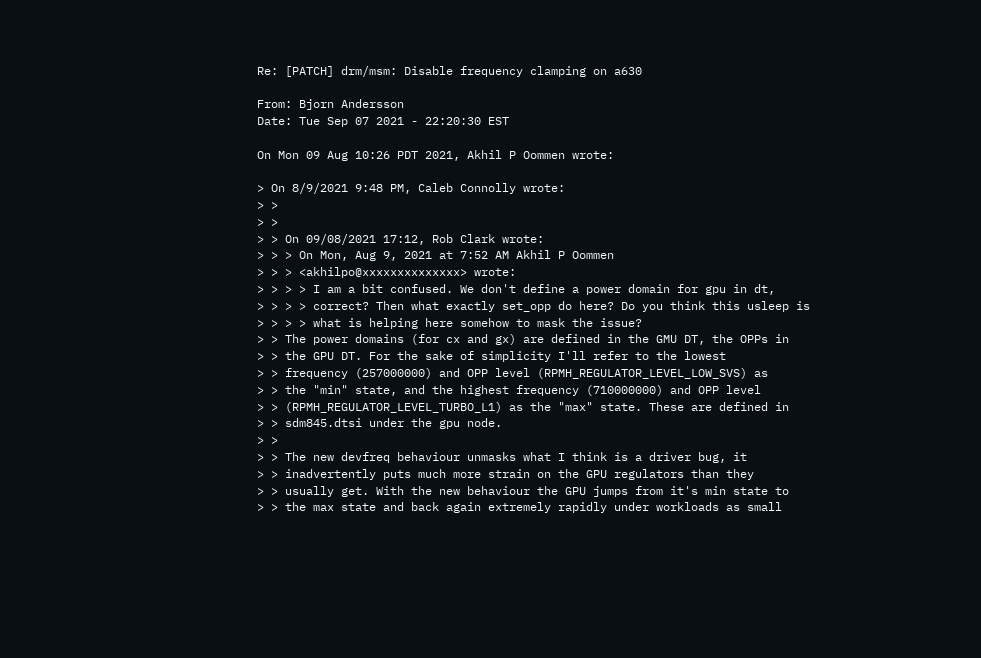Re: [PATCH] drm/msm: Disable frequency clamping on a630

From: Bjorn Andersson
Date: Tue Sep 07 2021 - 22:20:30 EST

On Mon 09 Aug 10:26 PDT 2021, Akhil P Oommen wrote:

> On 8/9/2021 9:48 PM, Caleb Connolly wrote:
> >
> >
> > On 09/08/2021 17:12, Rob Clark wrote:
> > > On Mon, Aug 9, 2021 at 7:52 AM Akhil P Oommen
> > > <akhilpo@xxxxxxxxxxxxxx> wrote:
> > > > I am a bit confused. We don't define a power domain for gpu in dt,
> > > > correct? Then what exactly set_opp do here? Do you think this usleep is
> > > > what is helping here somehow to mask the issue?
> > The power domains (for cx and gx) are defined in the GMU DT, the OPPs in
> > the GPU DT. For the sake of simplicity I'll refer to the lowest
> > frequency (257000000) and OPP level (RPMH_REGULATOR_LEVEL_LOW_SVS) as
> > the "min" state, and the highest frequency (710000000) and OPP level
> > (RPMH_REGULATOR_LEVEL_TURBO_L1) as the "max" state. These are defined in
> > sdm845.dtsi under the gpu node.
> >
> > The new devfreq behaviour unmasks what I think is a driver bug, it
> > inadvertently puts much more strain on the GPU regulators than they
> > usually get. With the new behaviour the GPU jumps from it's min state to
> > the max state and back again extremely rapidly under workloads as small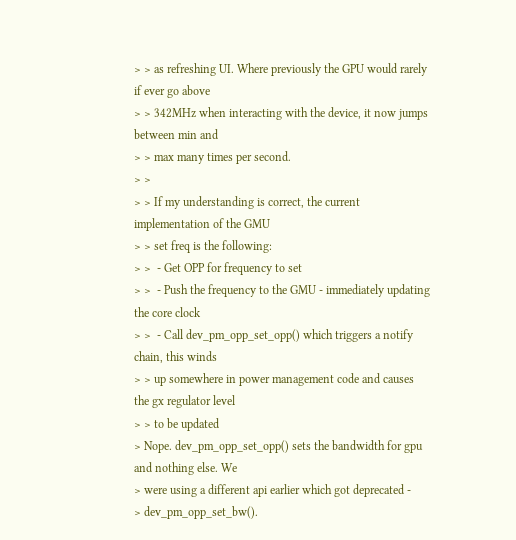> > as refreshing UI. Where previously the GPU would rarely if ever go above
> > 342MHz when interacting with the device, it now jumps between min and
> > max many times per second.
> >
> > If my understanding is correct, the current implementation of the GMU
> > set freq is the following:
> >  - Get OPP for frequency to set
> >  - Push the frequency to the GMU - immediately updating the core clock
> >  - Call dev_pm_opp_set_opp() which triggers a notify chain, this winds
> > up somewhere in power management code and causes the gx regulator level
> > to be updated
> Nope. dev_pm_opp_set_opp() sets the bandwidth for gpu and nothing else. We
> were using a different api earlier which got deprecated -
> dev_pm_opp_set_bw().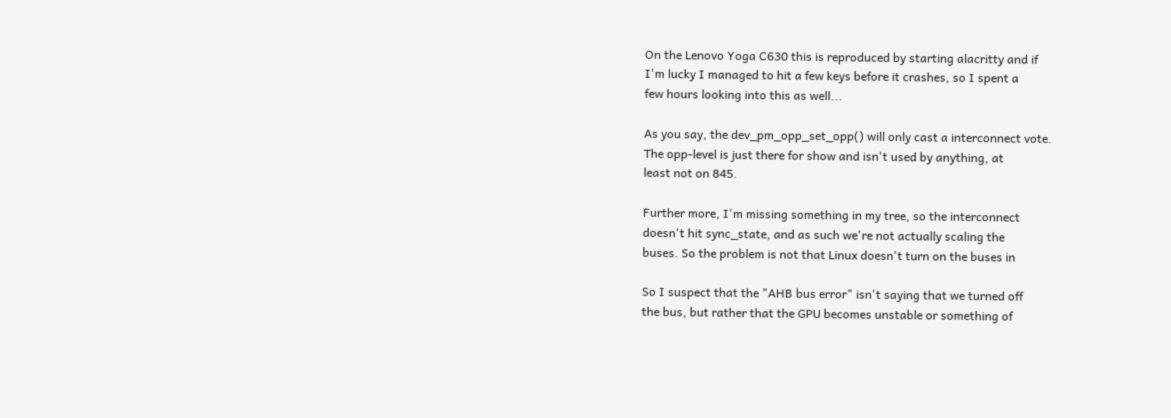On the Lenovo Yoga C630 this is reproduced by starting alacritty and if
I'm lucky I managed to hit a few keys before it crashes, so I spent a
few hours looking into this as well...

As you say, the dev_pm_opp_set_opp() will only cast a interconnect vote.
The opp-level is just there for show and isn't used by anything, at
least not on 845.

Further more, I'm missing something in my tree, so the interconnect
doesn't hit sync_state, and as such we're not actually scaling the
buses. So the problem is not that Linux doesn't turn on the buses in

So I suspect that the "AHB bus error" isn't saying that we turned off
the bus, but rather that the GPU becomes unstable or something of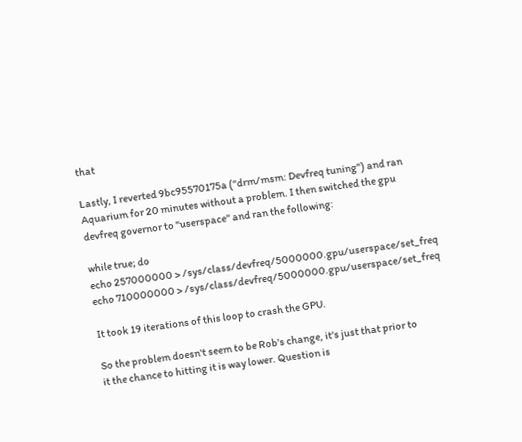that

Lastly, I reverted 9bc95570175a ("drm/msm: Devfreq tuning") and ran
Aquarium for 20 minutes without a problem. I then switched the gpu
devfreq governor to "userspace" and ran the following:

while true; do
echo 257000000 > /sys/class/devfreq/5000000.gpu/userspace/set_freq
echo 710000000 > /sys/class/devfreq/5000000.gpu/userspace/set_freq

It took 19 iterations of this loop to crash the GPU.

So the problem doesn't seem to be Rob's change, it's just that prior to
it the chance to hitting it is way lower. Question is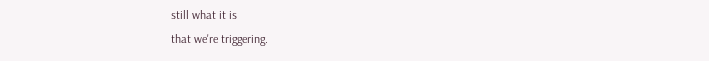still what it is
that we're triggering.